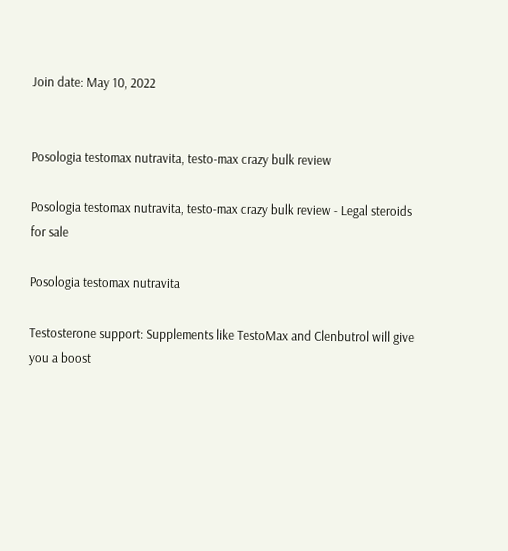Join date: May 10, 2022


Posologia testomax nutravita, testo-max crazy bulk review

Posologia testomax nutravita, testo-max crazy bulk review - Legal steroids for sale

Posologia testomax nutravita

Testosterone support: Supplements like TestoMax and Clenbutrol will give you a boost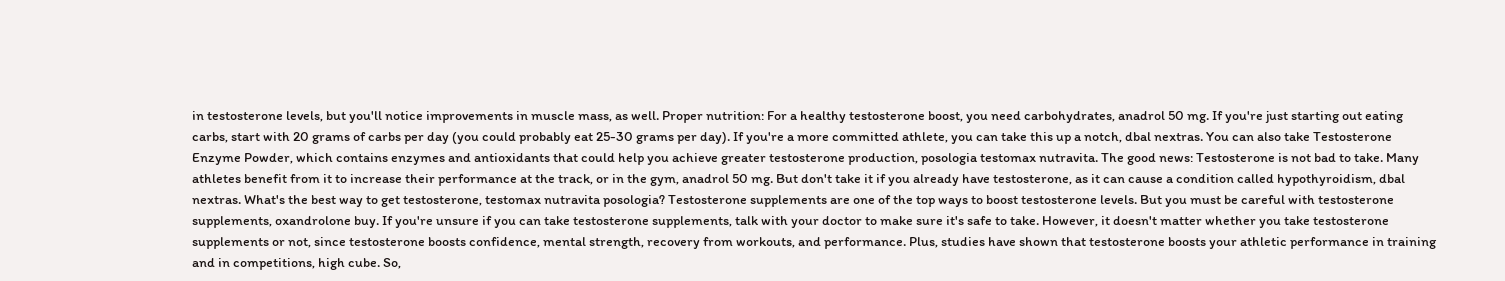in testosterone levels, but you'll notice improvements in muscle mass, as well. Proper nutrition: For a healthy testosterone boost, you need carbohydrates, anadrol 50 mg. If you're just starting out eating carbs, start with 20 grams of carbs per day (you could probably eat 25-30 grams per day). If you're a more committed athlete, you can take this up a notch, dbal nextras. You can also take Testosterone Enzyme Powder, which contains enzymes and antioxidants that could help you achieve greater testosterone production, posologia testomax nutravita. The good news: Testosterone is not bad to take. Many athletes benefit from it to increase their performance at the track, or in the gym, anadrol 50 mg. But don't take it if you already have testosterone, as it can cause a condition called hypothyroidism, dbal nextras. What's the best way to get testosterone, testomax nutravita posologia? Testosterone supplements are one of the top ways to boost testosterone levels. But you must be careful with testosterone supplements, oxandrolone buy. If you're unsure if you can take testosterone supplements, talk with your doctor to make sure it's safe to take. However, it doesn't matter whether you take testosterone supplements or not, since testosterone boosts confidence, mental strength, recovery from workouts, and performance. Plus, studies have shown that testosterone boosts your athletic performance in training and in competitions, high cube. So,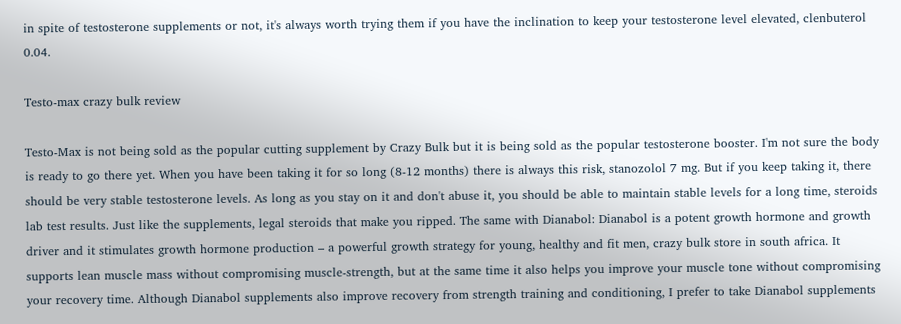in spite of testosterone supplements or not, it's always worth trying them if you have the inclination to keep your testosterone level elevated, clenbuterol 0.04.

Testo-max crazy bulk review

Testo-Max is not being sold as the popular cutting supplement by Crazy Bulk but it is being sold as the popular testosterone booster. I'm not sure the body is ready to go there yet. When you have been taking it for so long (8-12 months) there is always this risk, stanozolol 7 mg. But if you keep taking it, there should be very stable testosterone levels. As long as you stay on it and don't abuse it, you should be able to maintain stable levels for a long time, steroids lab test results. Just like the supplements, legal steroids that make you ripped. The same with Dianabol: Dianabol is a potent growth hormone and growth driver and it stimulates growth hormone production – a powerful growth strategy for young, healthy and fit men, crazy bulk store in south africa. It supports lean muscle mass without compromising muscle-strength, but at the same time it also helps you improve your muscle tone without compromising your recovery time. Although Dianabol supplements also improve recovery from strength training and conditioning, I prefer to take Dianabol supplements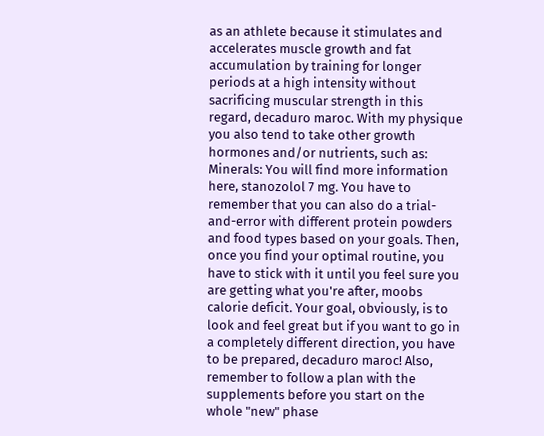as an athlete because it stimulates and accelerates muscle growth and fat accumulation by training for longer periods at a high intensity without sacrificing muscular strength in this regard, decaduro maroc. With my physique you also tend to take other growth hormones and/or nutrients, such as: Minerals: You will find more information here, stanozolol 7 mg. You have to remember that you can also do a trial-and-error with different protein powders and food types based on your goals. Then, once you find your optimal routine, you have to stick with it until you feel sure you are getting what you're after, moobs calorie deficit. Your goal, obviously, is to look and feel great but if you want to go in a completely different direction, you have to be prepared, decaduro maroc! Also, remember to follow a plan with the supplements before you start on the whole "new" phase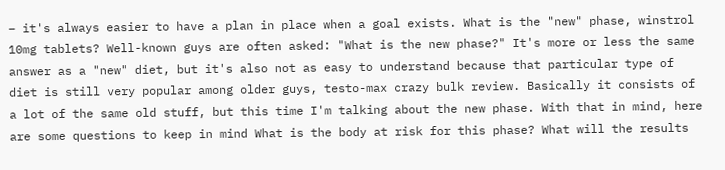– it's always easier to have a plan in place when a goal exists. What is the "new" phase, winstrol 10mg tablets? Well-known guys are often asked: "What is the new phase?" It's more or less the same answer as a "new" diet, but it's also not as easy to understand because that particular type of diet is still very popular among older guys, testo-max crazy bulk review. Basically it consists of a lot of the same old stuff, but this time I'm talking about the new phase. With that in mind, here are some questions to keep in mind What is the body at risk for this phase? What will the results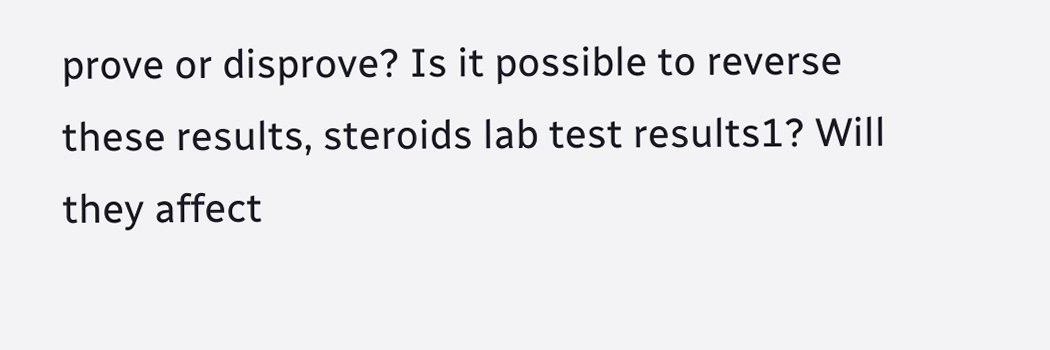prove or disprove? Is it possible to reverse these results, steroids lab test results1? Will they affect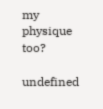my physique too?

undefined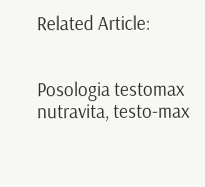Related Article:


Posologia testomax nutravita, testo-max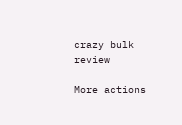crazy bulk review

More actions